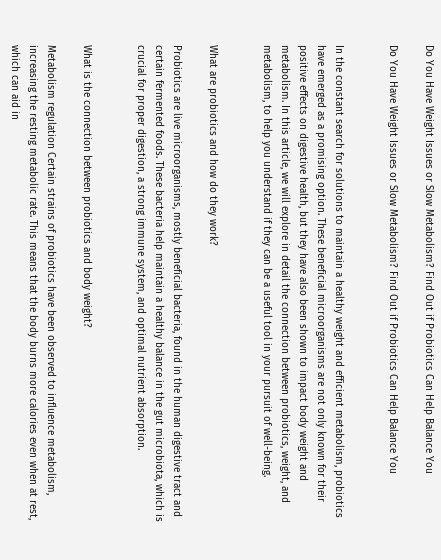Do You Have Weight Issues or Slow Metabolism? Find Out if Probiotics Can Help Balance You

Do You Have Weight Issues or Slow Metabolism? Find Out if Probiotics Can Help Balance You


In the constant search for solutions to maintain a healthy weight and efficient metabolism, probiotics have emerged as a promising option. These beneficial microorganisms are not only known for their positive effects on digestive health, but they have also been shown to impact body weight and metabolism. In this article, we will explore in detail the connection between probiotics, weight, and metabolism, to help you understand if they can be a useful tool in your pursuit of well-being.


What are probiotics and how do they work?

Probiotics are live microorganisms, mostly beneficial bacteria, found in the human digestive tract and certain fermented foods. These bacteria help maintain a healthy balance in the gut microbiota, which is crucial for proper digestion, a strong immune system, and optimal nutrient absorption.


What is the connection between probiotics and body weight?

Metabolism regulation Certain strains of probiotics have been observed to influence metabolism, increasing the resting metabolic rate. This means that the body burns more calories even when at rest, which can aid in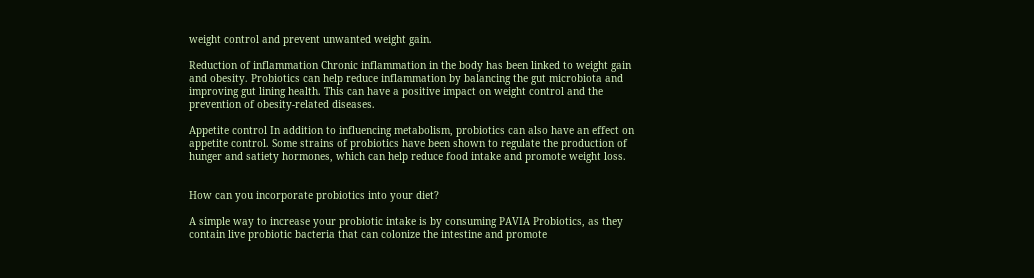weight control and prevent unwanted weight gain.

Reduction of inflammation Chronic inflammation in the body has been linked to weight gain and obesity. Probiotics can help reduce inflammation by balancing the gut microbiota and improving gut lining health. This can have a positive impact on weight control and the prevention of obesity-related diseases.

Appetite control In addition to influencing metabolism, probiotics can also have an effect on appetite control. Some strains of probiotics have been shown to regulate the production of hunger and satiety hormones, which can help reduce food intake and promote weight loss.


How can you incorporate probiotics into your diet?

A simple way to increase your probiotic intake is by consuming PAVIA Probiotics, as they contain live probiotic bacteria that can colonize the intestine and promote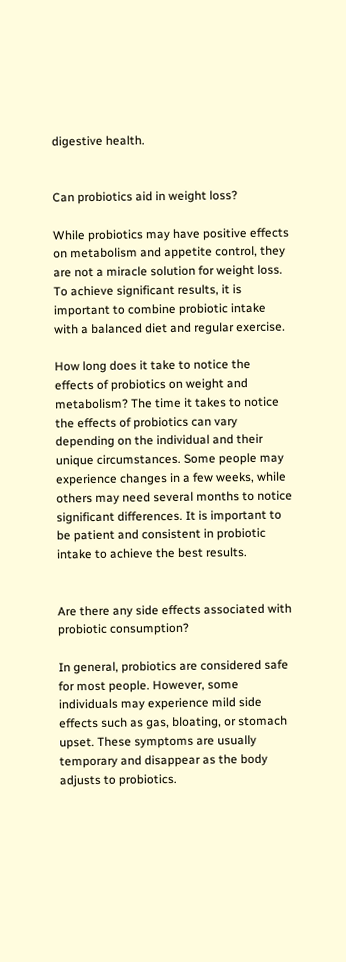digestive health.


Can probiotics aid in weight loss?

While probiotics may have positive effects on metabolism and appetite control, they are not a miracle solution for weight loss. To achieve significant results, it is important to combine probiotic intake with a balanced diet and regular exercise.

How long does it take to notice the effects of probiotics on weight and metabolism? The time it takes to notice the effects of probiotics can vary depending on the individual and their unique circumstances. Some people may experience changes in a few weeks, while others may need several months to notice significant differences. It is important to be patient and consistent in probiotic intake to achieve the best results.


Are there any side effects associated with probiotic consumption?

In general, probiotics are considered safe for most people. However, some individuals may experience mild side effects such as gas, bloating, or stomach upset. These symptoms are usually temporary and disappear as the body adjusts to probiotics.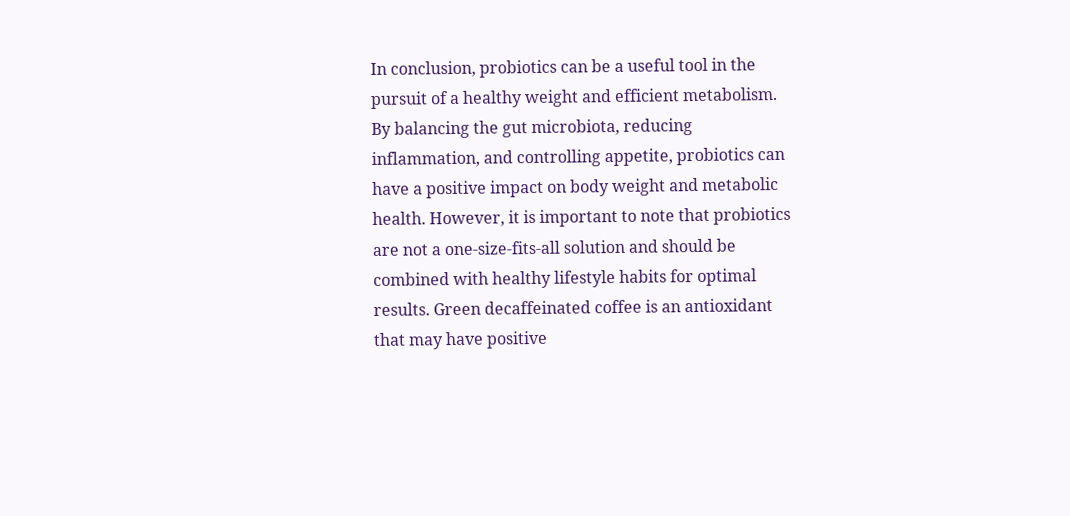In conclusion, probiotics can be a useful tool in the pursuit of a healthy weight and efficient metabolism. By balancing the gut microbiota, reducing inflammation, and controlling appetite, probiotics can have a positive impact on body weight and metabolic health. However, it is important to note that probiotics are not a one-size-fits-all solution and should be combined with healthy lifestyle habits for optimal results. Green decaffeinated coffee is an antioxidant that may have positive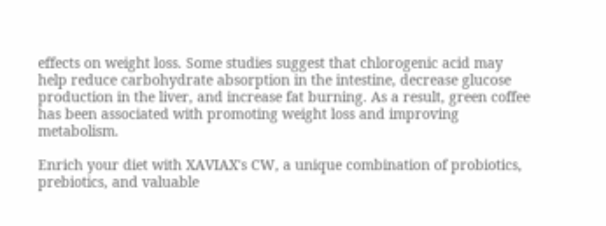effects on weight loss. Some studies suggest that chlorogenic acid may help reduce carbohydrate absorption in the intestine, decrease glucose production in the liver, and increase fat burning. As a result, green coffee has been associated with promoting weight loss and improving metabolism.

Enrich your diet with XAVIAX's CW, a unique combination of probiotics, prebiotics, and valuable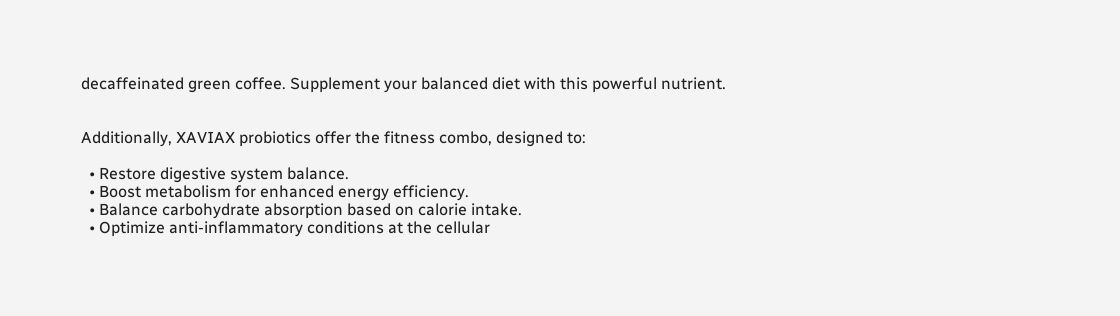decaffeinated green coffee. Supplement your balanced diet with this powerful nutrient.


Additionally, XAVIAX probiotics offer the fitness combo, designed to:

  • Restore digestive system balance.
  • Boost metabolism for enhanced energy efficiency.
  • Balance carbohydrate absorption based on calorie intake.
  • Optimize anti-inflammatory conditions at the cellular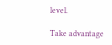level.

Take advantage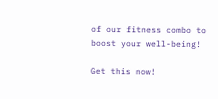of our fitness combo to boost your well-being!

Get this now!